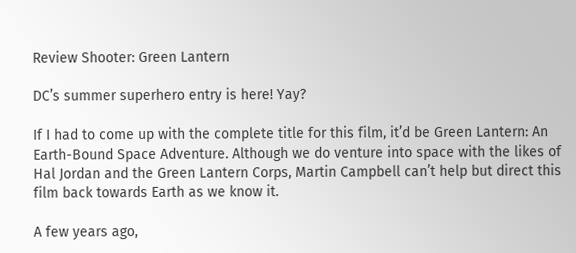Review Shooter: Green Lantern

DC’s summer superhero entry is here! Yay?

If I had to come up with the complete title for this film, it’d be Green Lantern: An Earth-Bound Space Adventure. Although we do venture into space with the likes of Hal Jordan and the Green Lantern Corps, Martin Campbell can’t help but direct this film back towards Earth as we know it.

A few years ago,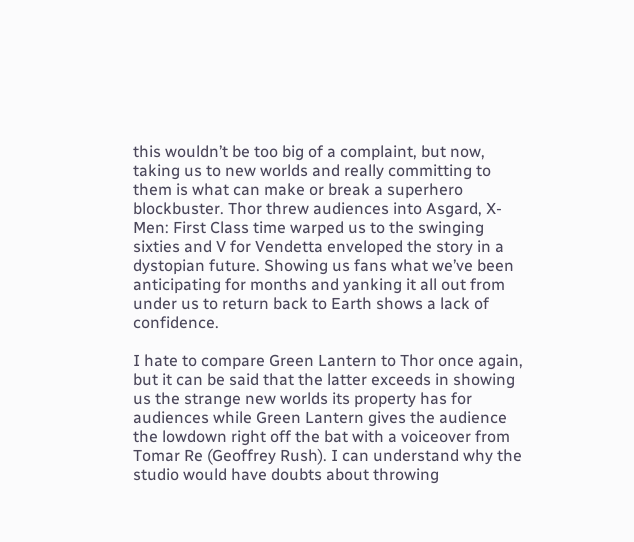this wouldn’t be too big of a complaint, but now, taking us to new worlds and really committing to them is what can make or break a superhero blockbuster. Thor threw audiences into Asgard, X-Men: First Class time warped us to the swinging sixties and V for Vendetta enveloped the story in a dystopian future. Showing us fans what we’ve been anticipating for months and yanking it all out from under us to return back to Earth shows a lack of confidence.

I hate to compare Green Lantern to Thor once again, but it can be said that the latter exceeds in showing us the strange new worlds its property has for audiences while Green Lantern gives the audience the lowdown right off the bat with a voiceover from Tomar Re (Geoffrey Rush). I can understand why the studio would have doubts about throwing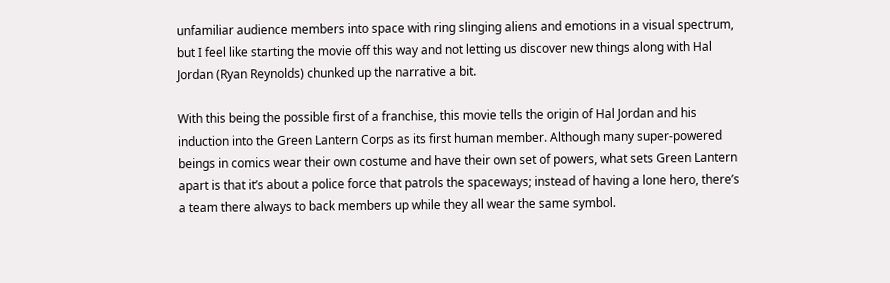unfamiliar audience members into space with ring slinging aliens and emotions in a visual spectrum, but I feel like starting the movie off this way and not letting us discover new things along with Hal Jordan (Ryan Reynolds) chunked up the narrative a bit.

With this being the possible first of a franchise, this movie tells the origin of Hal Jordan and his induction into the Green Lantern Corps as its first human member. Although many super-powered beings in comics wear their own costume and have their own set of powers, what sets Green Lantern apart is that it’s about a police force that patrols the spaceways; instead of having a lone hero, there’s a team there always to back members up while they all wear the same symbol.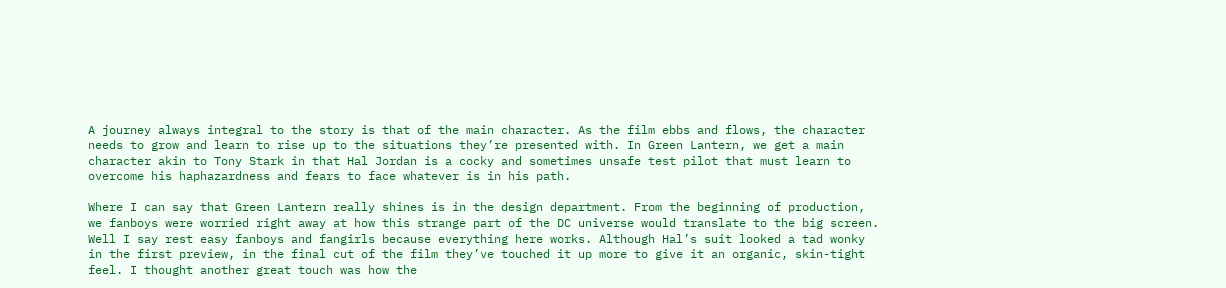A journey always integral to the story is that of the main character. As the film ebbs and flows, the character needs to grow and learn to rise up to the situations they’re presented with. In Green Lantern, we get a main character akin to Tony Stark in that Hal Jordan is a cocky and sometimes unsafe test pilot that must learn to overcome his haphazardness and fears to face whatever is in his path.

Where I can say that Green Lantern really shines is in the design department. From the beginning of production, we fanboys were worried right away at how this strange part of the DC universe would translate to the big screen. Well I say rest easy fanboys and fangirls because everything here works. Although Hal’s suit looked a tad wonky in the first preview, in the final cut of the film they’ve touched it up more to give it an organic, skin-tight feel. I thought another great touch was how the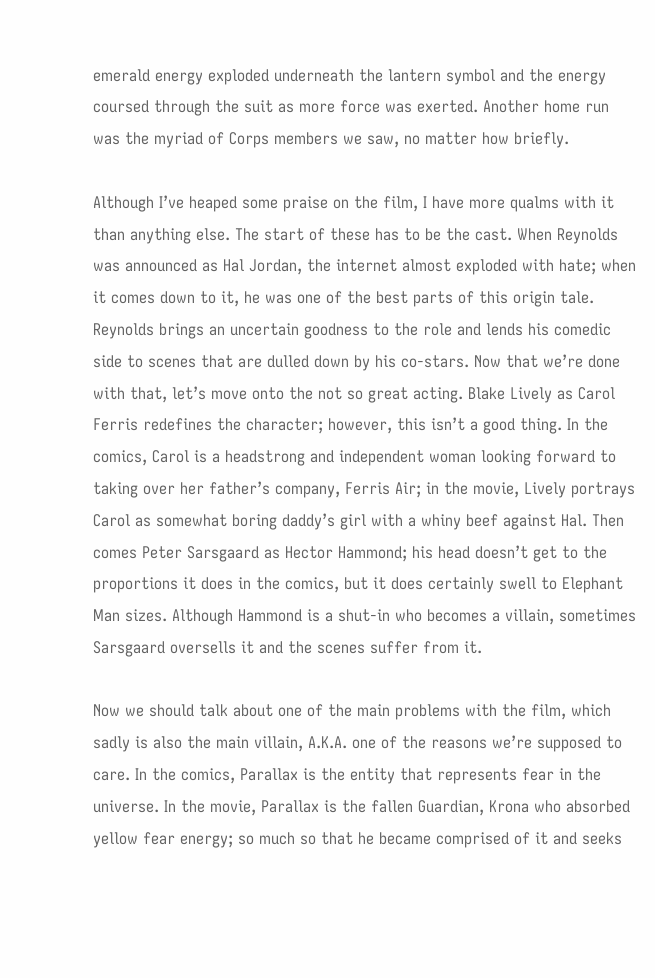emerald energy exploded underneath the lantern symbol and the energy coursed through the suit as more force was exerted. Another home run was the myriad of Corps members we saw, no matter how briefly.

Although I’ve heaped some praise on the film, I have more qualms with it than anything else. The start of these has to be the cast. When Reynolds was announced as Hal Jordan, the internet almost exploded with hate; when it comes down to it, he was one of the best parts of this origin tale. Reynolds brings an uncertain goodness to the role and lends his comedic side to scenes that are dulled down by his co-stars. Now that we’re done with that, let’s move onto the not so great acting. Blake Lively as Carol Ferris redefines the character; however, this isn’t a good thing. In the comics, Carol is a headstrong and independent woman looking forward to taking over her father’s company, Ferris Air; in the movie, Lively portrays Carol as somewhat boring daddy’s girl with a whiny beef against Hal. Then comes Peter Sarsgaard as Hector Hammond; his head doesn’t get to the proportions it does in the comics, but it does certainly swell to Elephant Man sizes. Although Hammond is a shut-in who becomes a villain, sometimes Sarsgaard oversells it and the scenes suffer from it.

Now we should talk about one of the main problems with the film, which sadly is also the main villain, A.K.A. one of the reasons we’re supposed to care. In the comics, Parallax is the entity that represents fear in the universe. In the movie, Parallax is the fallen Guardian, Krona who absorbed yellow fear energy; so much so that he became comprised of it and seeks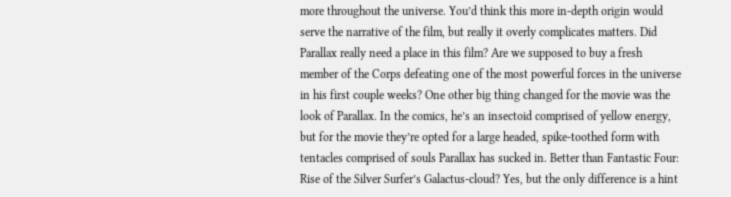more throughout the universe. You’d think this more in-depth origin would serve the narrative of the film, but really it overly complicates matters. Did Parallax really need a place in this film? Are we supposed to buy a fresh member of the Corps defeating one of the most powerful forces in the universe in his first couple weeks? One other big thing changed for the movie was the look of Parallax. In the comics, he’s an insectoid comprised of yellow energy, but for the movie they’re opted for a large headed, spike-toothed form with tentacles comprised of souls Parallax has sucked in. Better than Fantastic Four: Rise of the Silver Surfer’s Galactus-cloud? Yes, but the only difference is a hint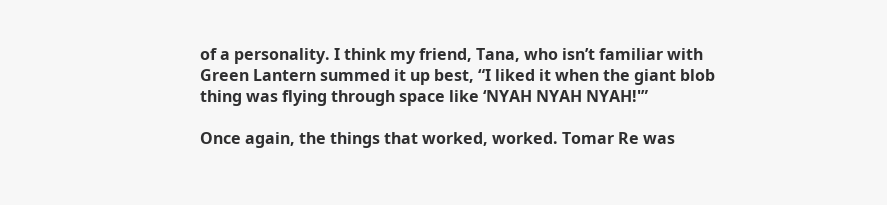of a personality. I think my friend, Tana, who isn’t familiar with Green Lantern summed it up best, “I liked it when the giant blob thing was flying through space like ‘NYAH NYAH NYAH!'”

Once again, the things that worked, worked. Tomar Re was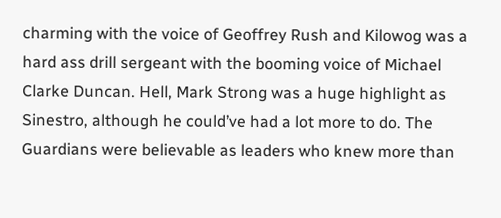charming with the voice of Geoffrey Rush and Kilowog was a hard ass drill sergeant with the booming voice of Michael Clarke Duncan. Hell, Mark Strong was a huge highlight as Sinestro, although he could’ve had a lot more to do. The Guardians were believable as leaders who knew more than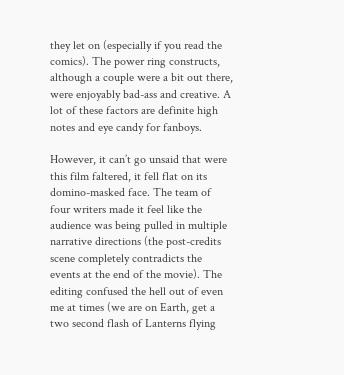they let on (especially if you read the comics). The power ring constructs, although a couple were a bit out there, were enjoyably bad-ass and creative. A lot of these factors are definite high notes and eye candy for fanboys.

However, it can’t go unsaid that were this film faltered, it fell flat on its domino-masked face. The team of four writers made it feel like the audience was being pulled in multiple narrative directions (the post-credits scene completely contradicts the events at the end of the movie). The editing confused the hell out of even me at times (we are on Earth, get a two second flash of Lanterns flying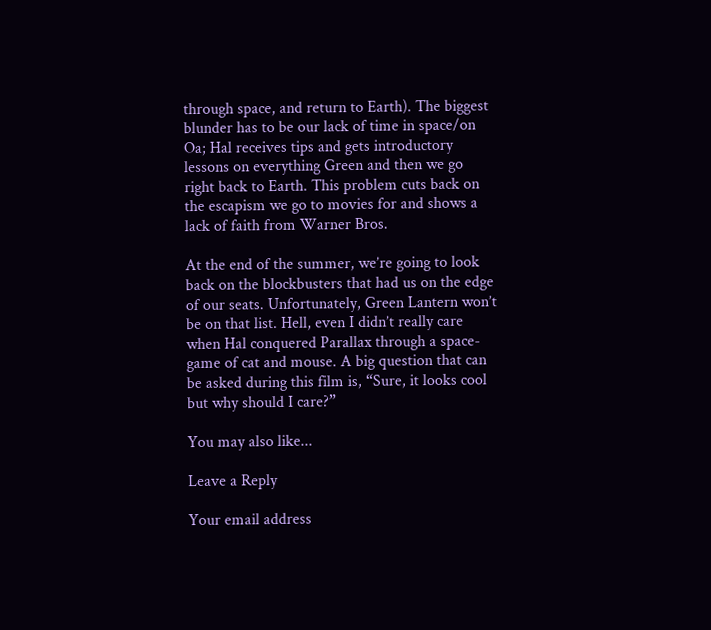through space, and return to Earth). The biggest blunder has to be our lack of time in space/on Oa; Hal receives tips and gets introductory lessons on everything Green and then we go right back to Earth. This problem cuts back on the escapism we go to movies for and shows a lack of faith from Warner Bros.

At the end of the summer, we’re going to look back on the blockbusters that had us on the edge of our seats. Unfortunately, Green Lantern won’t be on that list. Hell, even I didn’t really care when Hal conquered Parallax through a space-game of cat and mouse. A big question that can be asked during this film is, “Sure, it looks cool but why should I care?”

You may also like...

Leave a Reply

Your email address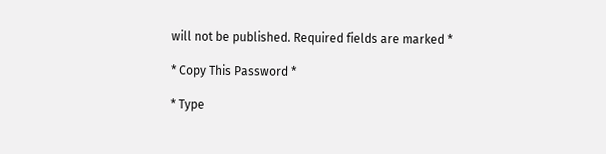will not be published. Required fields are marked *

* Copy This Password *

* Type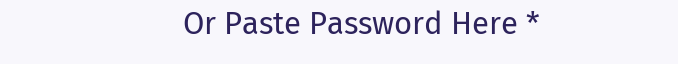Or Paste Password Here *